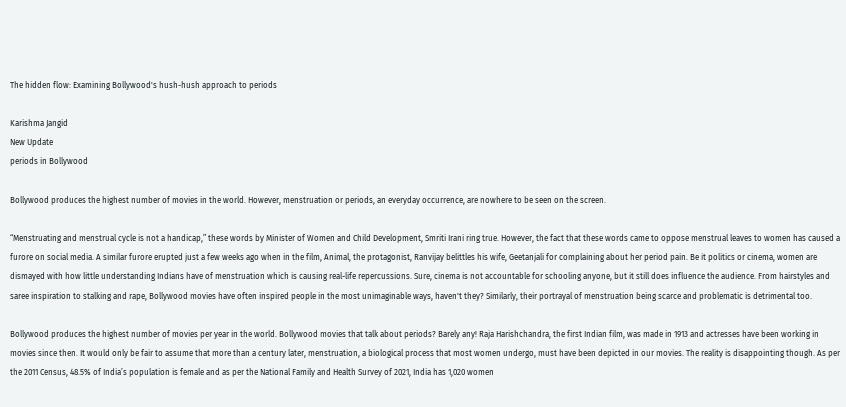The hidden flow: Examining Bollywood's hush-hush approach to periods

Karishma Jangid
New Update
periods in Bollywood

Bollywood produces the highest number of movies in the world. However, menstruation or periods, an everyday occurrence, are nowhere to be seen on the screen.

“Menstruating and menstrual cycle is not a handicap,” these words by Minister of Women and Child Development, Smriti Irani ring true. However, the fact that these words came to oppose menstrual leaves to women has caused a furore on social media. A similar furore erupted just a few weeks ago when in the film, Animal, the protagonist, Ranvijay belittles his wife, Geetanjali for complaining about her period pain. Be it politics or cinema, women are dismayed with how little understanding Indians have of menstruation which is causing real-life repercussions. Sure, cinema is not accountable for schooling anyone, but it still does influence the audience. From hairstyles and saree inspiration to stalking and rape, Bollywood movies have often inspired people in the most unimaginable ways, haven't they? Similarly, their portrayal of menstruation being scarce and problematic is detrimental too.

Bollywood produces the highest number of movies per year in the world. Bollywood movies that talk about periods? Barely any! Raja Harishchandra, the first Indian film, was made in 1913 and actresses have been working in movies since then. It would only be fair to assume that more than a century later, menstruation, a biological process that most women undergo, must have been depicted in our movies. The reality is disappointing though. As per the 2011 Census, 48.5% of India’s population is female and as per the National Family and Health Survey of 2021, India has 1,020 women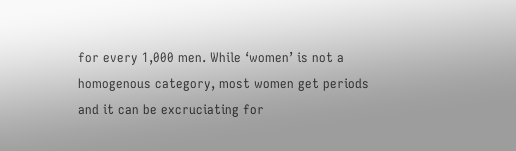for every 1,000 men. While ‘women’ is not a homogenous category, most women get periods and it can be excruciating for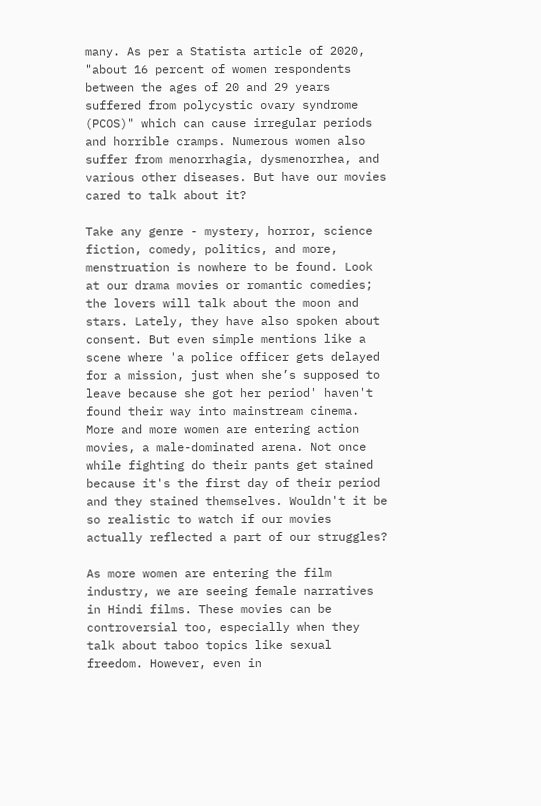many. As per a Statista article of 2020, "about 16 percent of women respondents between the ages of 20 and 29 years suffered from polycystic ovary syndrome (PCOS)" which can cause irregular periods and horrible cramps. Numerous women also suffer from menorrhagia, dysmenorrhea, and various other diseases. But have our movies cared to talk about it?

Take any genre - mystery, horror, science fiction, comedy, politics, and more, menstruation is nowhere to be found. Look at our drama movies or romantic comedies; the lovers will talk about the moon and stars. Lately, they have also spoken about consent. But even simple mentions like a scene where 'a police officer gets delayed for a mission, just when she’s supposed to leave because she got her period' haven't found their way into mainstream cinema. More and more women are entering action movies, a male-dominated arena. Not once while fighting do their pants get stained because it's the first day of their period and they stained themselves. Wouldn't it be so realistic to watch if our movies actually reflected a part of our struggles?

As more women are entering the film industry, we are seeing female narratives in Hindi films. These movies can be controversial too, especially when they talk about taboo topics like sexual freedom. However, even in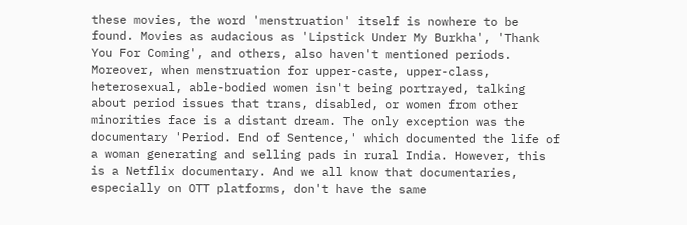these movies, the word 'menstruation' itself is nowhere to be found. Movies as audacious as 'Lipstick Under My Burkha', 'Thank You For Coming', and others, also haven't mentioned periods. Moreover, when menstruation for upper-caste, upper-class, heterosexual, able-bodied women isn't being portrayed, talking about period issues that trans, disabled, or women from other minorities face is a distant dream. The only exception was the documentary 'Period. End of Sentence,' which documented the life of a woman generating and selling pads in rural India. However, this is a Netflix documentary. And we all know that documentaries, especially on OTT platforms, don't have the same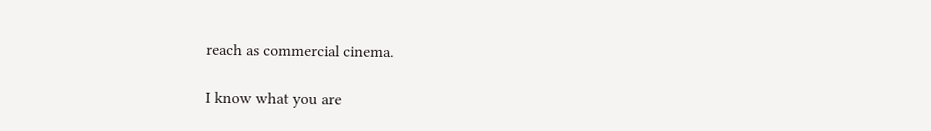reach as commercial cinema.

I know what you are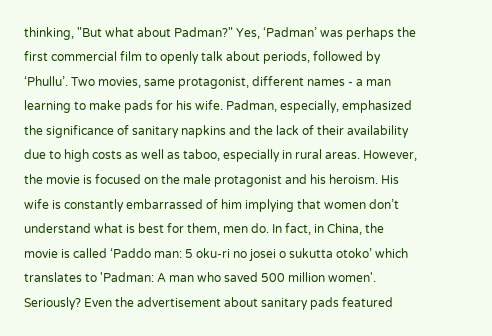thinking, "But what about Padman?" Yes, ‘Padman’ was perhaps the first commercial film to openly talk about periods, followed by ‘Phullu’. Two movies, same protagonist, different names - a man learning to make pads for his wife. Padman, especially, emphasized the significance of sanitary napkins and the lack of their availability due to high costs as well as taboo, especially in rural areas. However, the movie is focused on the male protagonist and his heroism. His wife is constantly embarrassed of him implying that women don’t understand what is best for them, men do. In fact, in China, the movie is called ‘Paddo man: 5 oku-ri no josei o sukutta otoko’ which translates to 'Padman: A man who saved 500 million women'. Seriously? Even the advertisement about sanitary pads featured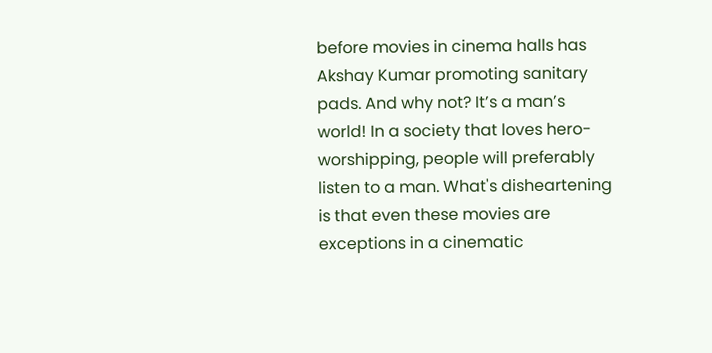before movies in cinema halls has Akshay Kumar promoting sanitary pads. And why not? It’s a man’s world! In a society that loves hero-worshipping, people will preferably listen to a man. What's disheartening is that even these movies are exceptions in a cinematic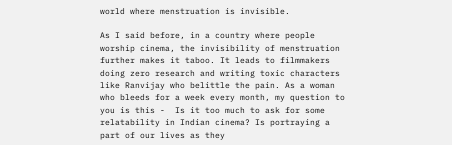world where menstruation is invisible.

As I said before, in a country where people worship cinema, the invisibility of menstruation further makes it taboo. It leads to filmmakers doing zero research and writing toxic characters like Ranvijay who belittle the pain. As a woman who bleeds for a week every month, my question to you is this -  Is it too much to ask for some relatability in Indian cinema? Is portraying a part of our lives as they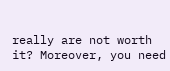really are not worth it? Moreover, you need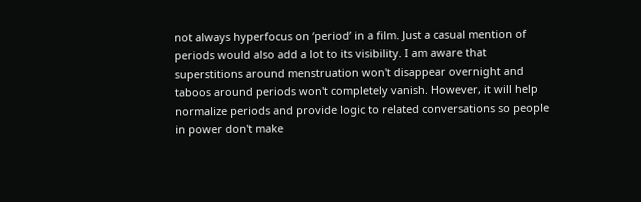not always hyperfocus on ‘period’ in a film. Just a casual mention of periods would also add a lot to its visibility. I am aware that superstitions around menstruation won't disappear overnight and taboos around periods won't completely vanish. However, it will help normalize periods and provide logic to related conversations so people in power don't make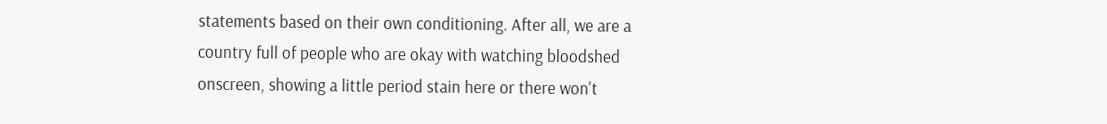statements based on their own conditioning. After all, we are a country full of people who are okay with watching bloodshed onscreen, showing a little period stain here or there won't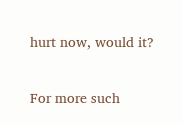hurt now, would it?

For more such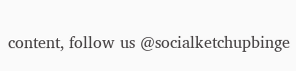content, follow us @socialketchupbinge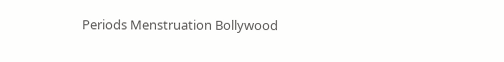Periods Menstruation Bollywood